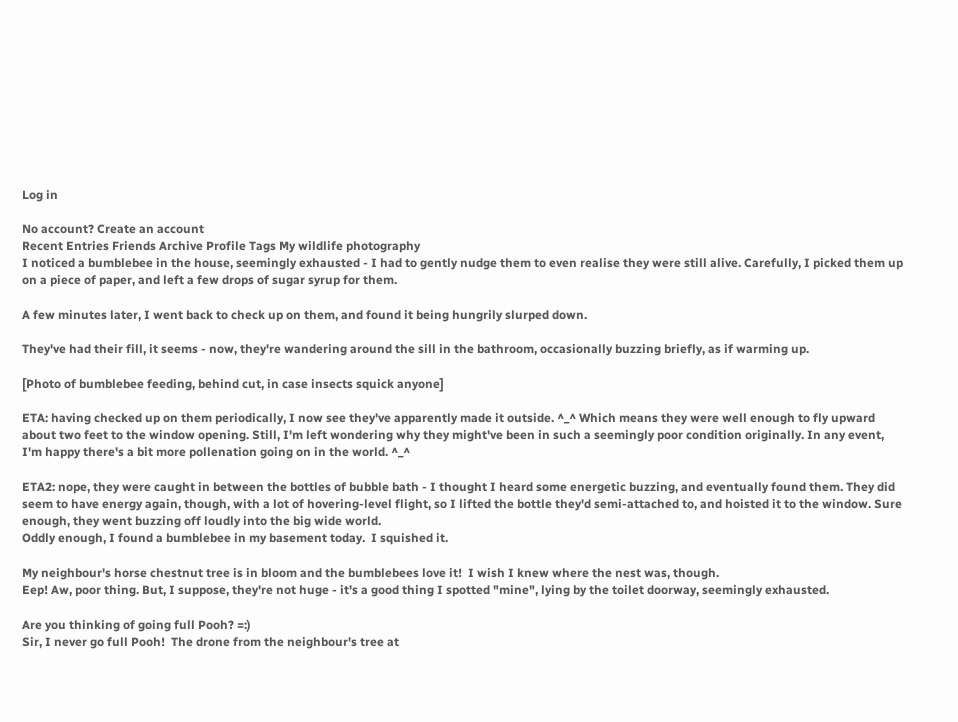Log in

No account? Create an account
Recent Entries Friends Archive Profile Tags My wildlife photography
I noticed a bumblebee in the house, seemingly exhausted - I had to gently nudge them to even realise they were still alive. Carefully, I picked them up on a piece of paper, and left a few drops of sugar syrup for them.

A few minutes later, I went back to check up on them, and found it being hungrily slurped down.

They've had their fill, it seems - now, they're wandering around the sill in the bathroom, occasionally buzzing briefly, as if warming up.

[Photo of bumblebee feeding, behind cut, in case insects squick anyone]

ETA: having checked up on them periodically, I now see they've apparently made it outside. ^_^ Which means they were well enough to fly upward about two feet to the window opening. Still, I'm left wondering why they might've been in such a seemingly poor condition originally. In any event, I'm happy there's a bit more pollenation going on in the world. ^_^

ETA2: nope, they were caught in between the bottles of bubble bath - I thought I heard some energetic buzzing, and eventually found them. They did seem to have energy again, though, with a lot of hovering-level flight, so I lifted the bottle they'd semi-attached to, and hoisted it to the window. Sure enough, they went buzzing off loudly into the big wide world.
Oddly enough, I found a bumblebee in my basement today.  I squished it.

My neighbour's horse chestnut tree is in bloom and the bumblebees love it!  I wish I knew where the nest was, though.
Eep! Aw, poor thing. But, I suppose, they're not huge - it's a good thing I spotted "mine", lying by the toilet doorway, seemingly exhausted.

Are you thinking of going full Pooh? =:)
Sir, I never go full Pooh!  The drone from the neighbour's tree at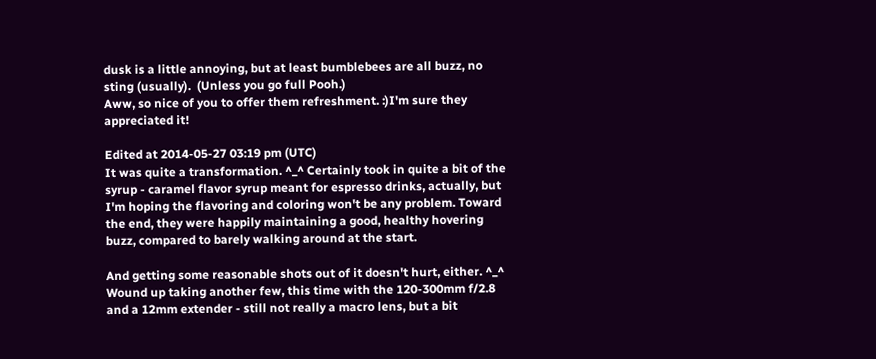dusk is a little annoying, but at least bumblebees are all buzz, no sting (usually).  (Unless you go full Pooh.)
Aww, so nice of you to offer them refreshment. :)I'm sure they appreciated it!

Edited at 2014-05-27 03:19 pm (UTC)
It was quite a transformation. ^_^ Certainly took in quite a bit of the syrup - caramel flavor syrup meant for espresso drinks, actually, but I'm hoping the flavoring and coloring won't be any problem. Toward the end, they were happily maintaining a good, healthy hovering buzz, compared to barely walking around at the start.

And getting some reasonable shots out of it doesn't hurt, either. ^_^ Wound up taking another few, this time with the 120-300mm f/2.8 and a 12mm extender - still not really a macro lens, but a bit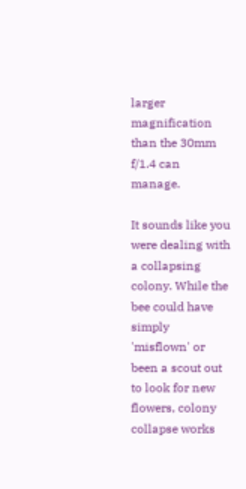larger magnification than the 30mm f/1.4 can manage.

It sounds like you were dealing with a collapsing colony. While the bee could have simply 'misflown' or been a scout out to look for new flowers, colony collapse works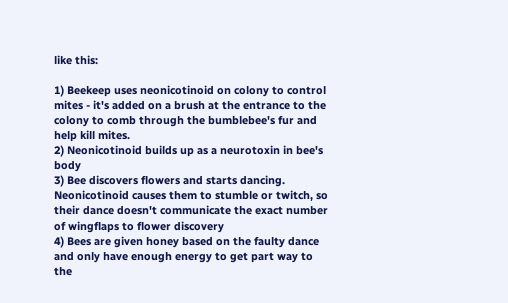like this:

1) Beekeep uses neonicotinoid on colony to control mites - it's added on a brush at the entrance to the colony to comb through the bumblebee's fur and help kill mites.
2) Neonicotinoid builds up as a neurotoxin in bee's body
3) Bee discovers flowers and starts dancing. Neonicotinoid causes them to stumble or twitch, so their dance doesn't communicate the exact number of wingflaps to flower discovery
4) Bees are given honey based on the faulty dance and only have enough energy to get part way to the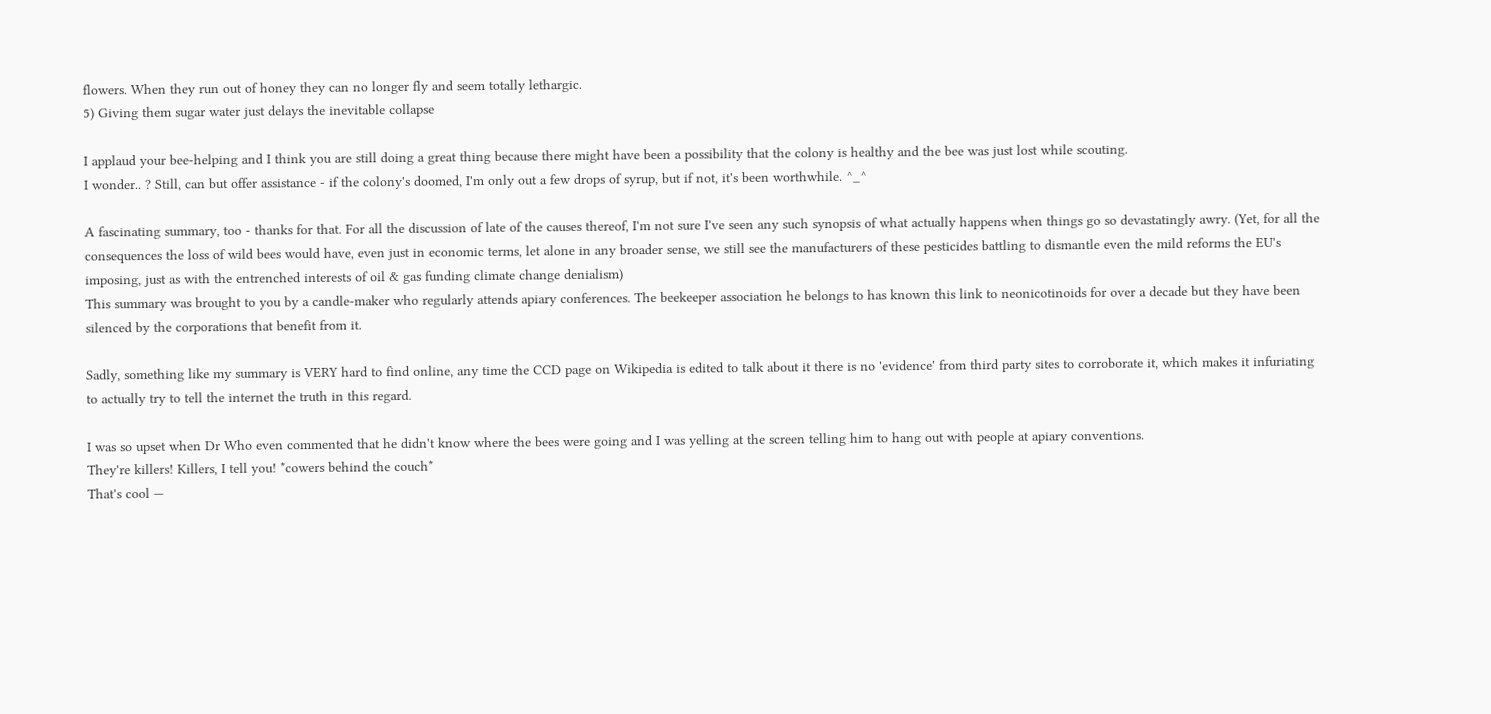flowers. When they run out of honey they can no longer fly and seem totally lethargic.
5) Giving them sugar water just delays the inevitable collapse

I applaud your bee-helping and I think you are still doing a great thing because there might have been a possibility that the colony is healthy and the bee was just lost while scouting.
I wonder.. ? Still, can but offer assistance - if the colony's doomed, I'm only out a few drops of syrup, but if not, it's been worthwhile. ^_^

A fascinating summary, too - thanks for that. For all the discussion of late of the causes thereof, I'm not sure I've seen any such synopsis of what actually happens when things go so devastatingly awry. (Yet, for all the consequences the loss of wild bees would have, even just in economic terms, let alone in any broader sense, we still see the manufacturers of these pesticides battling to dismantle even the mild reforms the EU's imposing, just as with the entrenched interests of oil & gas funding climate change denialism)
This summary was brought to you by a candle-maker who regularly attends apiary conferences. The beekeeper association he belongs to has known this link to neonicotinoids for over a decade but they have been silenced by the corporations that benefit from it.

Sadly, something like my summary is VERY hard to find online, any time the CCD page on Wikipedia is edited to talk about it there is no 'evidence' from third party sites to corroborate it, which makes it infuriating to actually try to tell the internet the truth in this regard.

I was so upset when Dr Who even commented that he didn't know where the bees were going and I was yelling at the screen telling him to hang out with people at apiary conventions.
They're killers! Killers, I tell you! *cowers behind the couch*
That's cool —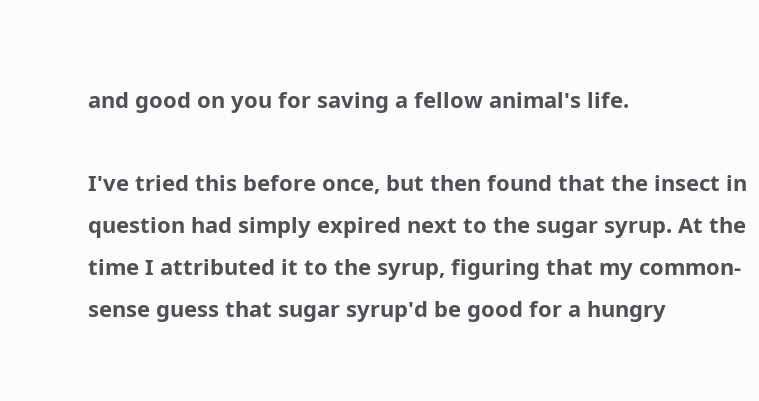and good on you for saving a fellow animal's life.

I've tried this before once, but then found that the insect in question had simply expired next to the sugar syrup. At the time I attributed it to the syrup, figuring that my common-sense guess that sugar syrup'd be good for a hungry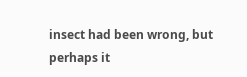insect had been wrong, but perhaps it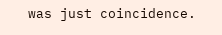was just coincidence.